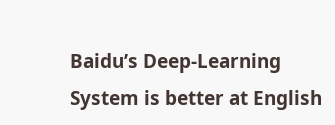Baidu’s Deep-Learning System is better at English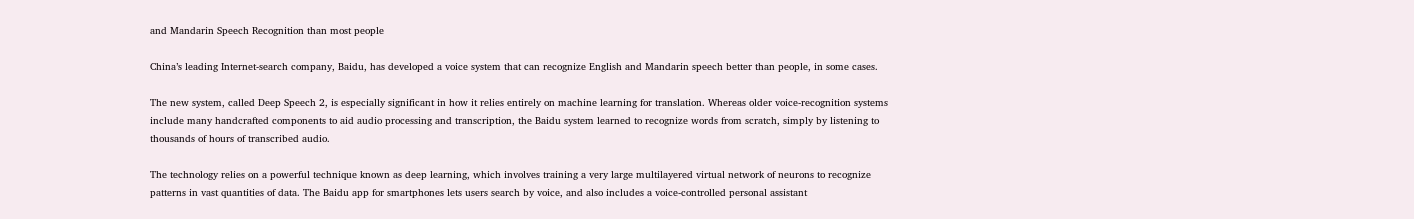and Mandarin Speech Recognition than most people

China’s leading Internet-search company, Baidu, has developed a voice system that can recognize English and Mandarin speech better than people, in some cases.

The new system, called Deep Speech 2, is especially significant in how it relies entirely on machine learning for translation. Whereas older voice-recognition systems include many handcrafted components to aid audio processing and transcription, the Baidu system learned to recognize words from scratch, simply by listening to thousands of hours of transcribed audio.

The technology relies on a powerful technique known as deep learning, which involves training a very large multilayered virtual network of neurons to recognize patterns in vast quantities of data. The Baidu app for smartphones lets users search by voice, and also includes a voice-controlled personal assistant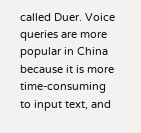called Duer. Voice queries are more popular in China because it is more time-consuming to input text, and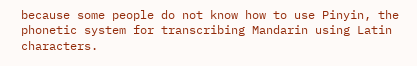because some people do not know how to use Pinyin, the phonetic system for transcribing Mandarin using Latin characters.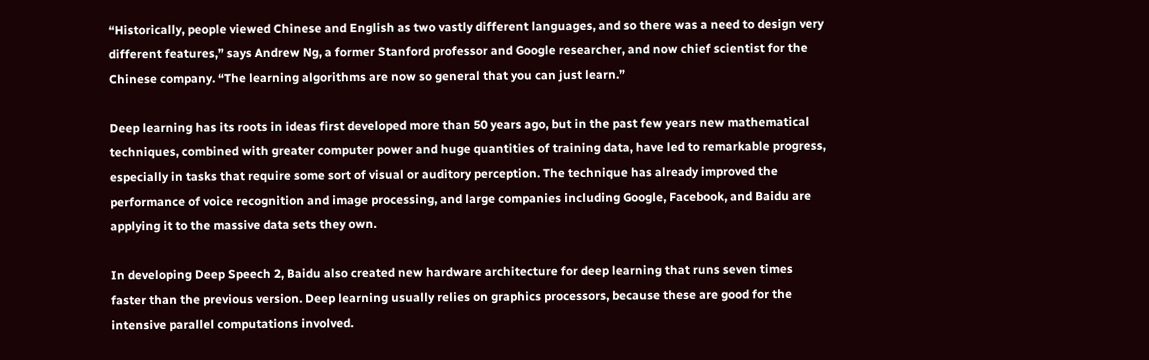“Historically, people viewed Chinese and English as two vastly different languages, and so there was a need to design very different features,” says Andrew Ng, a former Stanford professor and Google researcher, and now chief scientist for the Chinese company. “The learning algorithms are now so general that you can just learn.”

Deep learning has its roots in ideas first developed more than 50 years ago, but in the past few years new mathematical techniques, combined with greater computer power and huge quantities of training data, have led to remarkable progress, especially in tasks that require some sort of visual or auditory perception. The technique has already improved the performance of voice recognition and image processing, and large companies including Google, Facebook, and Baidu are applying it to the massive data sets they own.

In developing Deep Speech 2, Baidu also created new hardware architecture for deep learning that runs seven times faster than the previous version. Deep learning usually relies on graphics processors, because these are good for the intensive parallel computations involved.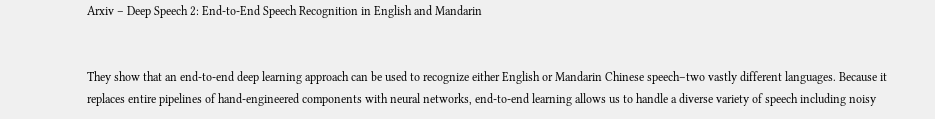Arxiv – Deep Speech 2: End-to-End Speech Recognition in English and Mandarin


They show that an end-to-end deep learning approach can be used to recognize either English or Mandarin Chinese speech–two vastly different languages. Because it replaces entire pipelines of hand-engineered components with neural networks, end-to-end learning allows us to handle a diverse variety of speech including noisy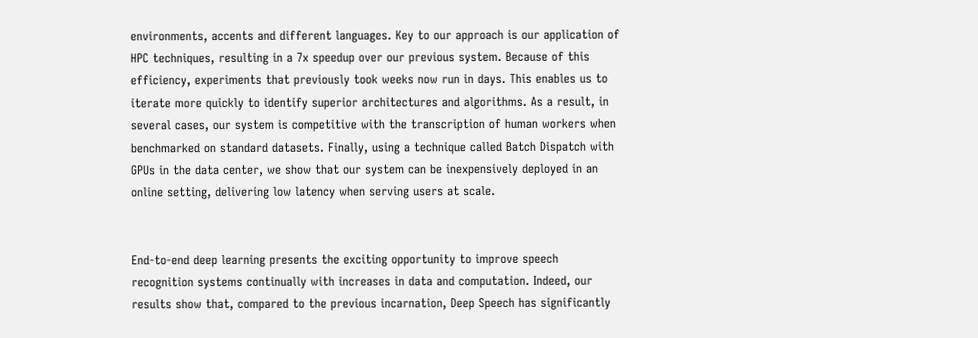environments, accents and different languages. Key to our approach is our application of HPC techniques, resulting in a 7x speedup over our previous system. Because of this efficiency, experiments that previously took weeks now run in days. This enables us to iterate more quickly to identify superior architectures and algorithms. As a result, in several cases, our system is competitive with the transcription of human workers when benchmarked on standard datasets. Finally, using a technique called Batch Dispatch with GPUs in the data center, we show that our system can be inexpensively deployed in an online setting, delivering low latency when serving users at scale.


End-to-end deep learning presents the exciting opportunity to improve speech recognition systems continually with increases in data and computation. Indeed, our results show that, compared to the previous incarnation, Deep Speech has significantly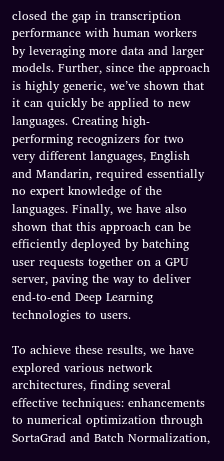closed the gap in transcription performance with human workers by leveraging more data and larger models. Further, since the approach is highly generic, we’ve shown that it can quickly be applied to new languages. Creating high-performing recognizers for two very different languages, English and Mandarin, required essentially no expert knowledge of the languages. Finally, we have also shown that this approach can be efficiently deployed by batching user requests together on a GPU server, paving the way to deliver end-to-end Deep Learning technologies to users.

To achieve these results, we have explored various network architectures, finding several effective techniques: enhancements to numerical optimization through SortaGrad and Batch Normalization,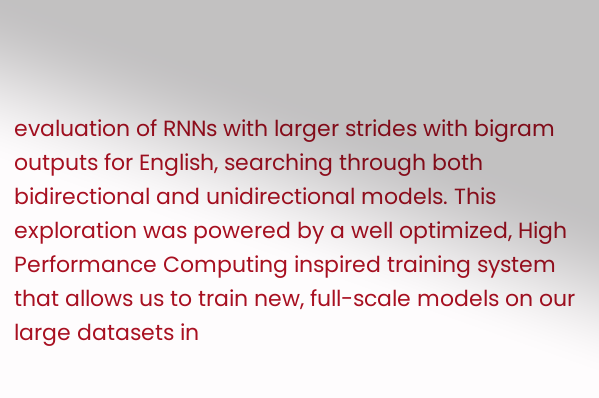evaluation of RNNs with larger strides with bigram outputs for English, searching through both bidirectional and unidirectional models. This exploration was powered by a well optimized, High Performance Computing inspired training system that allows us to train new, full-scale models on our large datasets in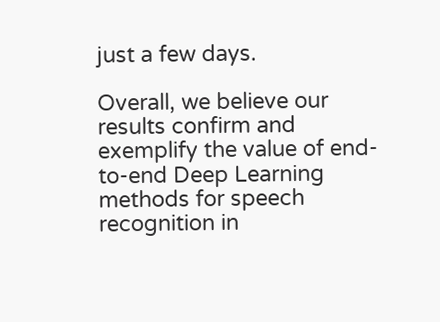just a few days.

Overall, we believe our results confirm and exemplify the value of end-to-end Deep Learning methods for speech recognition in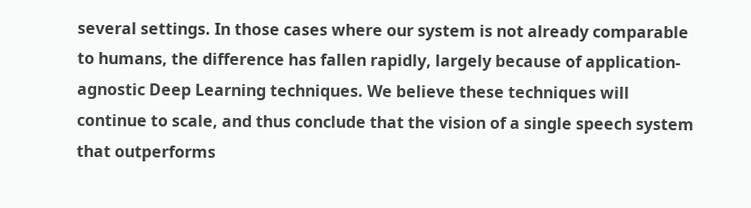several settings. In those cases where our system is not already comparable to humans, the difference has fallen rapidly, largely because of application-agnostic Deep Learning techniques. We believe these techniques will continue to scale, and thus conclude that the vision of a single speech system that outperforms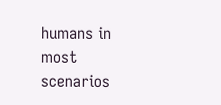humans in most scenarios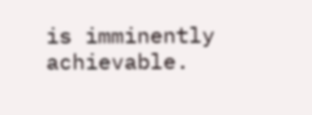is imminently achievable.